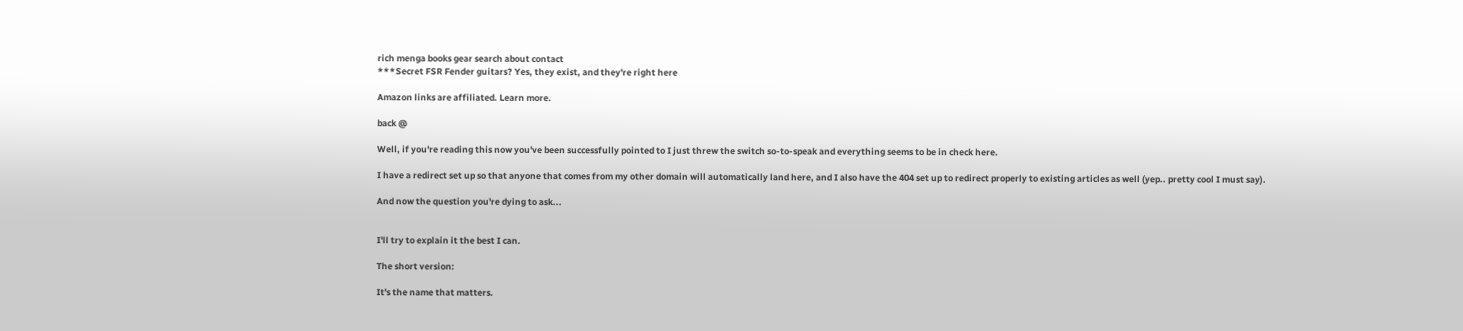rich menga books gear search about contact
***Secret FSR Fender guitars? Yes, they exist, and they're right here

Amazon links are affiliated. Learn more.

back @

Well, if you're reading this now you've been successfully pointed to I just threw the switch so-to-speak and everything seems to be in check here.

I have a redirect set up so that anyone that comes from my other domain will automatically land here, and I also have the 404 set up to redirect properly to existing articles as well (yep.. pretty cool I must say).

And now the question you're dying to ask...


I'll try to explain it the best I can.

The short version:

It's the name that matters.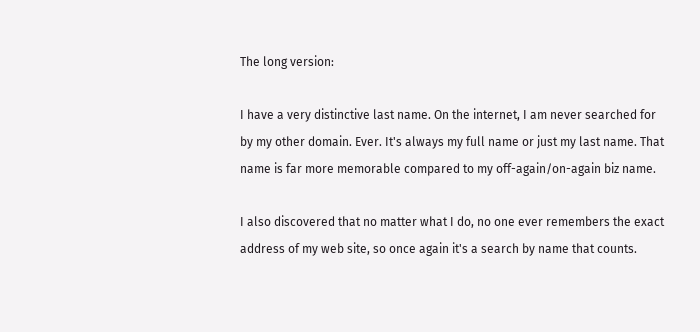The long version:

I have a very distinctive last name. On the internet, I am never searched for by my other domain. Ever. It's always my full name or just my last name. That name is far more memorable compared to my off-again/on-again biz name.

I also discovered that no matter what I do, no one ever remembers the exact address of my web site, so once again it's a search by name that counts.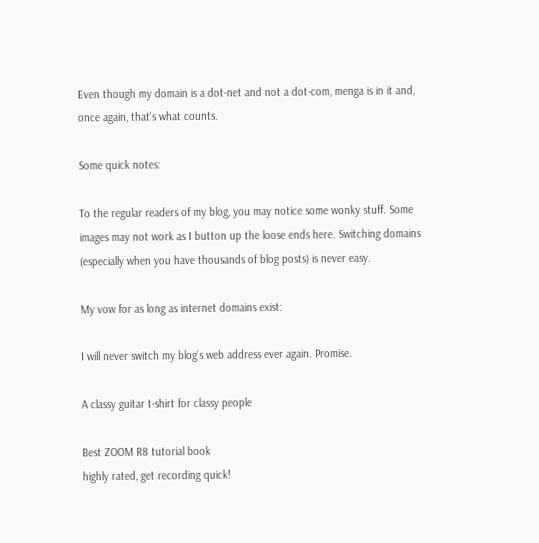Even though my domain is a dot-net and not a dot-com, menga is in it and, once again, that's what counts.

Some quick notes:

To the regular readers of my blog, you may notice some wonky stuff. Some images may not work as I button up the loose ends here. Switching domains (especially when you have thousands of blog posts) is never easy.

My vow for as long as internet domains exist:

I will never switch my blog's web address ever again. Promise.

A classy guitar t-shirt for classy people

Best ZOOM R8 tutorial book
highly rated, get recording quick!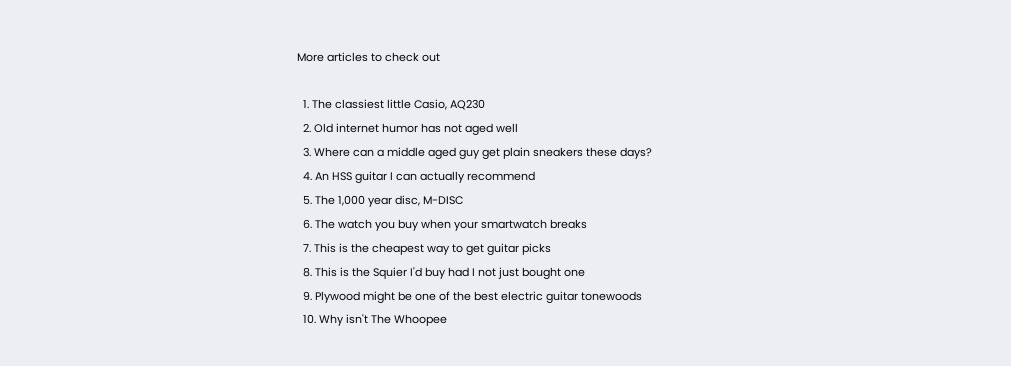More articles to check out

  1. The classiest little Casio, AQ230
  2. Old internet humor has not aged well
  3. Where can a middle aged guy get plain sneakers these days?
  4. An HSS guitar I can actually recommend
  5. The 1,000 year disc, M-DISC
  6. The watch you buy when your smartwatch breaks
  7. This is the cheapest way to get guitar picks
  8. This is the Squier I'd buy had I not just bought one
  9. Plywood might be one of the best electric guitar tonewoods
  10. Why isn't The Whoopee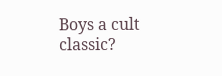Boys a cult classic?